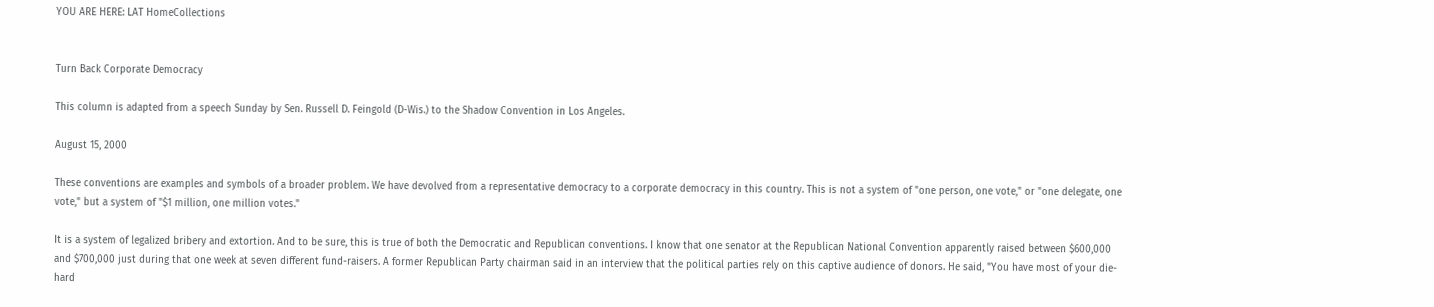YOU ARE HERE: LAT HomeCollections


Turn Back Corporate Democracy

This column is adapted from a speech Sunday by Sen. Russell D. Feingold (D-Wis.) to the Shadow Convention in Los Angeles.

August 15, 2000

These conventions are examples and symbols of a broader problem. We have devolved from a representative democracy to a corporate democracy in this country. This is not a system of "one person, one vote," or "one delegate, one vote," but a system of "$1 million, one million votes."

It is a system of legalized bribery and extortion. And to be sure, this is true of both the Democratic and Republican conventions. I know that one senator at the Republican National Convention apparently raised between $600,000 and $700,000 just during that one week at seven different fund-raisers. A former Republican Party chairman said in an interview that the political parties rely on this captive audience of donors. He said, "You have most of your die-hard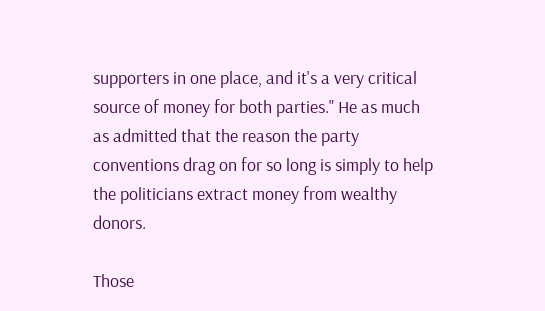supporters in one place, and it's a very critical source of money for both parties." He as much as admitted that the reason the party conventions drag on for so long is simply to help the politicians extract money from wealthy donors.

Those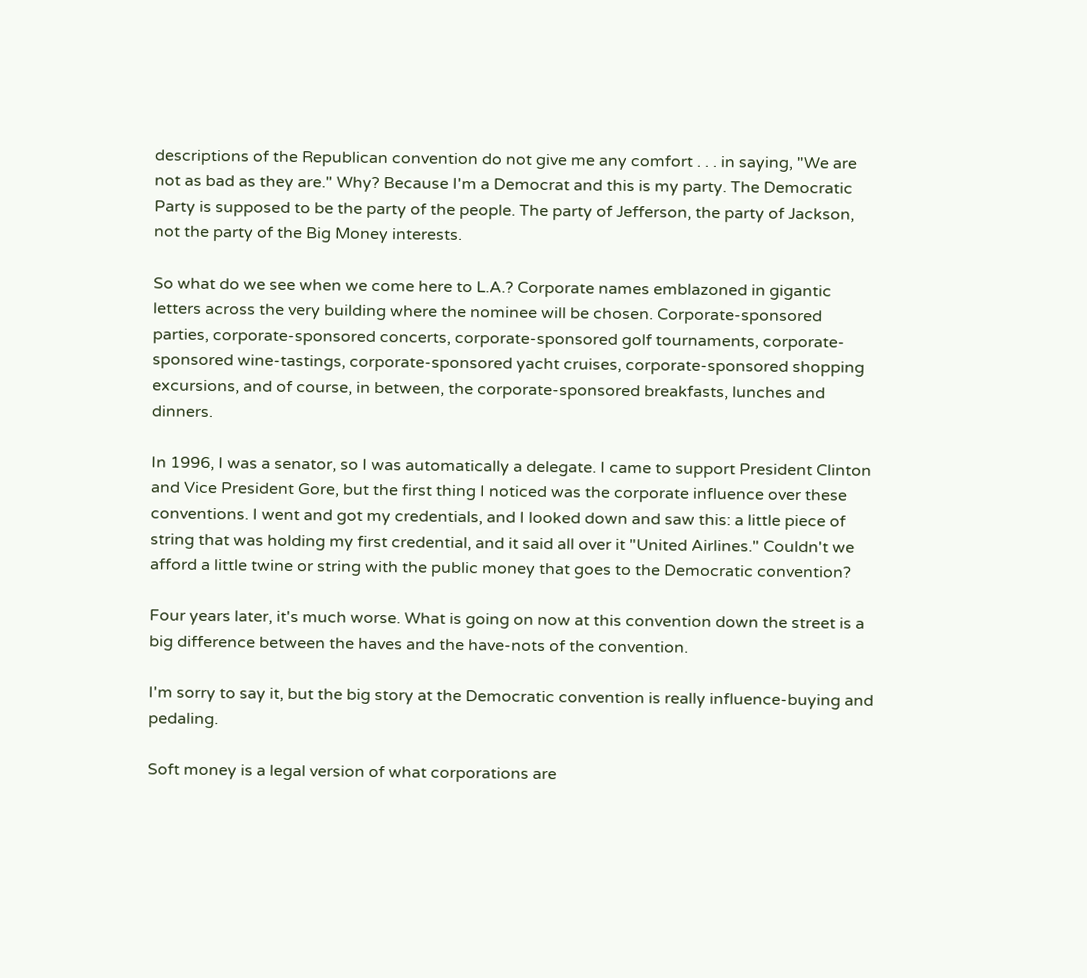descriptions of the Republican convention do not give me any comfort . . . in saying, "We are not as bad as they are." Why? Because I'm a Democrat and this is my party. The Democratic Party is supposed to be the party of the people. The party of Jefferson, the party of Jackson, not the party of the Big Money interests.

So what do we see when we come here to L.A.? Corporate names emblazoned in gigantic letters across the very building where the nominee will be chosen. Corporate-sponsored parties, corporate-sponsored concerts, corporate-sponsored golf tournaments, corporate-sponsored wine-tastings, corporate-sponsored yacht cruises, corporate-sponsored shopping excursions, and of course, in between, the corporate-sponsored breakfasts, lunches and dinners.

In 1996, I was a senator, so I was automatically a delegate. I came to support President Clinton and Vice President Gore, but the first thing I noticed was the corporate influence over these conventions. I went and got my credentials, and I looked down and saw this: a little piece of string that was holding my first credential, and it said all over it "United Airlines." Couldn't we afford a little twine or string with the public money that goes to the Democratic convention?

Four years later, it's much worse. What is going on now at this convention down the street is a big difference between the haves and the have-nots of the convention.

I'm sorry to say it, but the big story at the Democratic convention is really influence-buying and pedaling.

Soft money is a legal version of what corporations are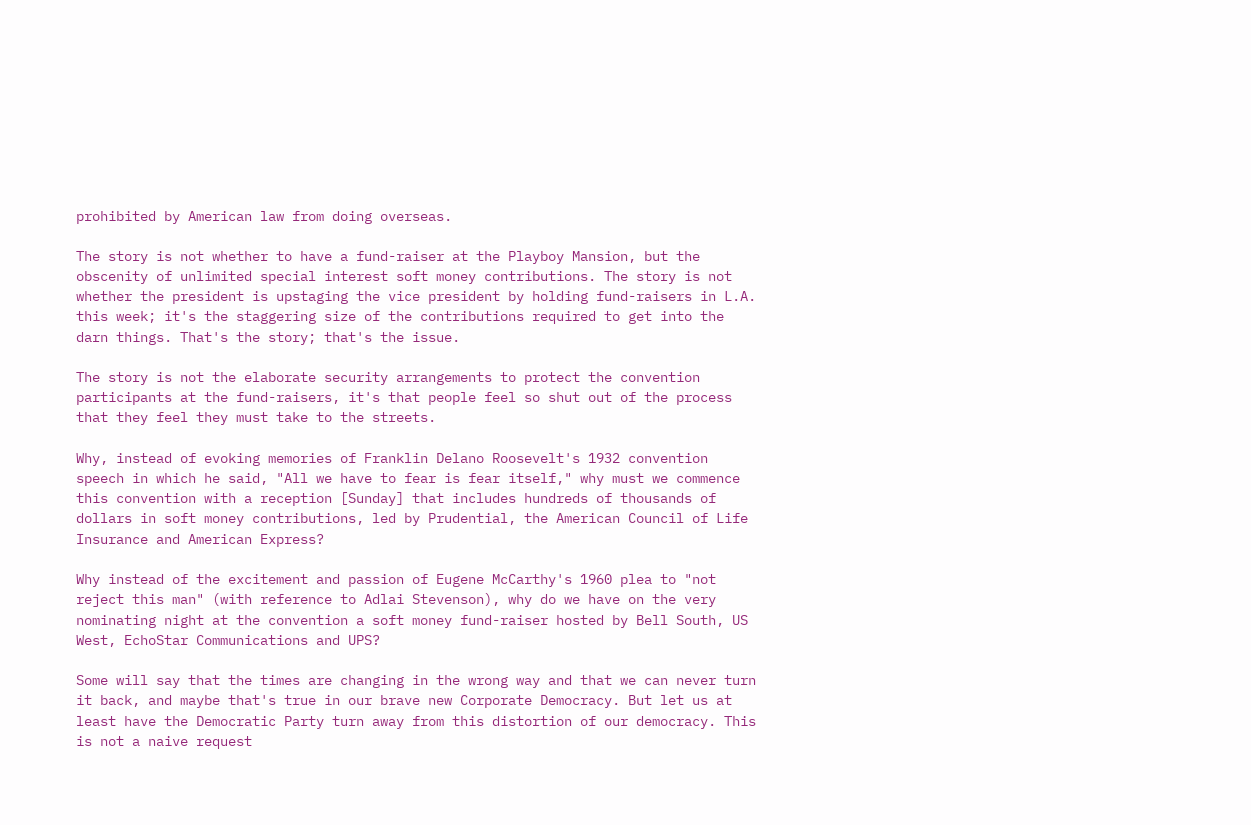prohibited by American law from doing overseas.

The story is not whether to have a fund-raiser at the Playboy Mansion, but the obscenity of unlimited special interest soft money contributions. The story is not whether the president is upstaging the vice president by holding fund-raisers in L.A. this week; it's the staggering size of the contributions required to get into the darn things. That's the story; that's the issue.

The story is not the elaborate security arrangements to protect the convention participants at the fund-raisers, it's that people feel so shut out of the process that they feel they must take to the streets.

Why, instead of evoking memories of Franklin Delano Roosevelt's 1932 convention speech in which he said, "All we have to fear is fear itself," why must we commence this convention with a reception [Sunday] that includes hundreds of thousands of dollars in soft money contributions, led by Prudential, the American Council of Life Insurance and American Express?

Why instead of the excitement and passion of Eugene McCarthy's 1960 plea to "not reject this man" (with reference to Adlai Stevenson), why do we have on the very nominating night at the convention a soft money fund-raiser hosted by Bell South, US West, EchoStar Communications and UPS?

Some will say that the times are changing in the wrong way and that we can never turn it back, and maybe that's true in our brave new Corporate Democracy. But let us at least have the Democratic Party turn away from this distortion of our democracy. This is not a naive request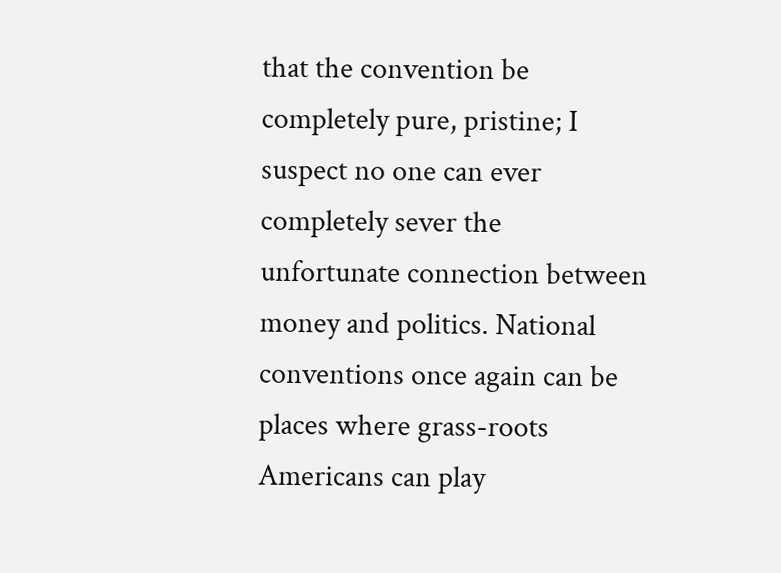that the convention be completely pure, pristine; I suspect no one can ever completely sever the unfortunate connection between money and politics. National conventions once again can be places where grass-roots Americans can play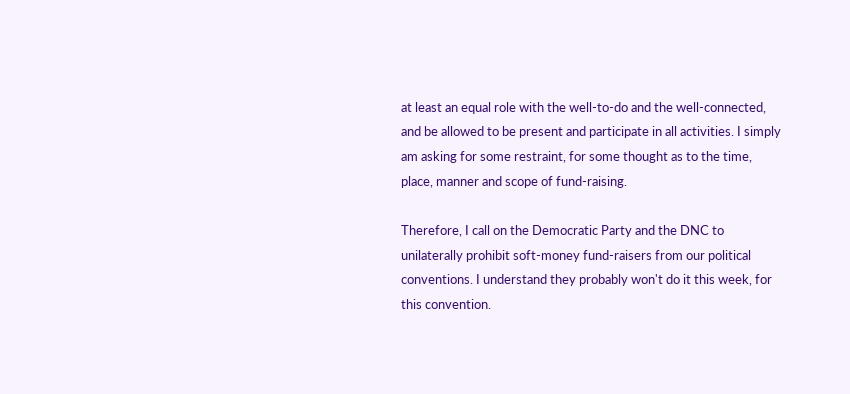at least an equal role with the well-to-do and the well-connected, and be allowed to be present and participate in all activities. I simply am asking for some restraint, for some thought as to the time, place, manner and scope of fund-raising.

Therefore, I call on the Democratic Party and the DNC to unilaterally prohibit soft-money fund-raisers from our political conventions. I understand they probably won't do it this week, for this convention.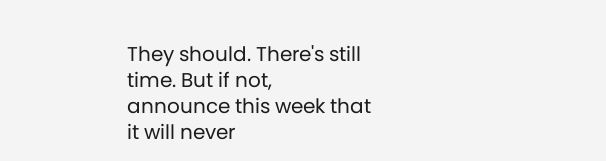They should. There's still time. But if not, announce this week that it will never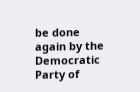be done again by the Democratic Party of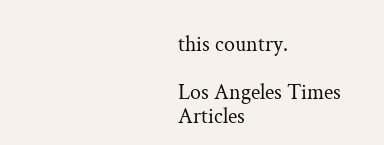this country.

Los Angeles Times Articles